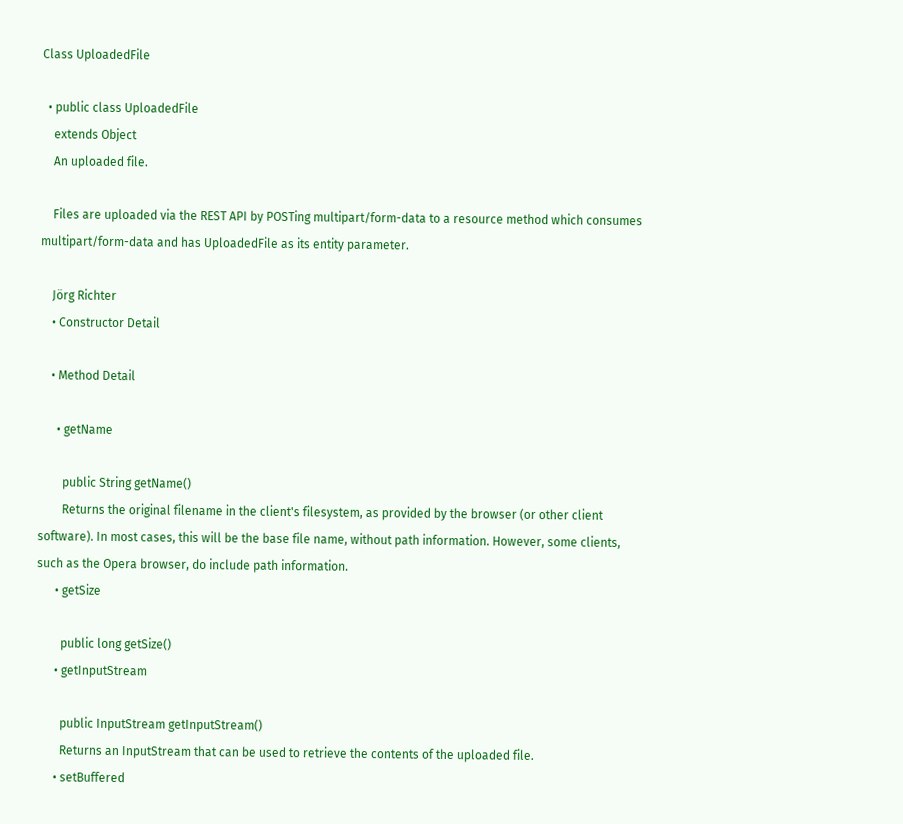Class UploadedFile

  • public class UploadedFile
    extends Object
    An uploaded file.

    Files are uploaded via the REST API by POSTing multipart/form-data to a resource method which consumes multipart/form-data and has UploadedFile as its entity parameter.

    Jörg Richter
    • Constructor Detail

    • Method Detail

      • getName

        public String getName()
        Returns the original filename in the client's filesystem, as provided by the browser (or other client software). In most cases, this will be the base file name, without path information. However, some clients, such as the Opera browser, do include path information.
      • getSize

        public long getSize()
      • getInputStream

        public InputStream getInputStream()
        Returns an InputStream that can be used to retrieve the contents of the uploaded file.
      • setBuffered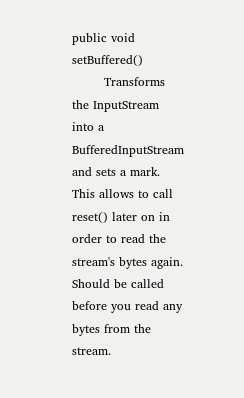public void setBuffered()
        Transforms the InputStream into a BufferedInputStream and sets a mark. This allows to call reset() later on in order to read the stream's bytes again. Should be called before you read any bytes from the stream.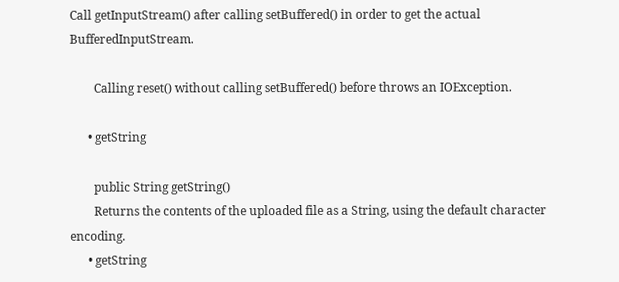Call getInputStream() after calling setBuffered() in order to get the actual BufferedInputStream.

        Calling reset() without calling setBuffered() before throws an IOException.

      • getString

        public String getString()
        Returns the contents of the uploaded file as a String, using the default character encoding.
      • getString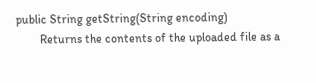public String getString(String encoding)
        Returns the contents of the uploaded file as a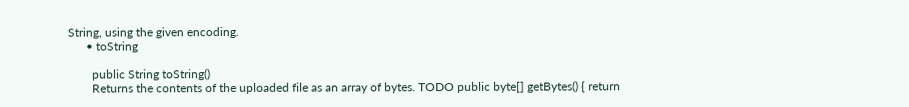String, using the given encoding.
      • toString

        public String toString()
        Returns the contents of the uploaded file as an array of bytes. TODO public byte[] getBytes() { return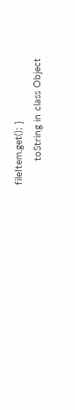fileItem.get(); }
        toString in class Object